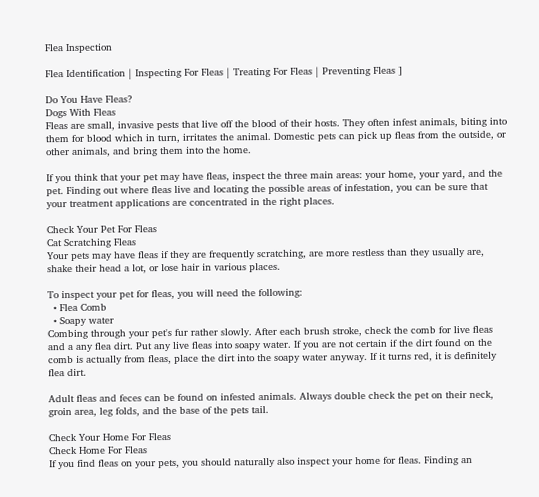Flea Inspection

Flea Identification | Inspecting For Fleas | Treating For Fleas | Preventing Fleas ]

Do You Have Fleas?
Dogs With Fleas
Fleas are small, invasive pests that live off the blood of their hosts. They often infest animals, biting into them for blood which in turn, irritates the animal. Domestic pets can pick up fleas from the outside, or other animals, and bring them into the home.

If you think that your pet may have fleas, inspect the three main areas: your home, your yard, and the pet. Finding out where fleas live and locating the possible areas of infestation, you can be sure that your treatment applications are concentrated in the right places.

Check Your Pet For Fleas
Cat Scratching Fleas
Your pets may have fleas if they are frequently scratching, are more restless than they usually are, shake their head a lot, or lose hair in various places.

To inspect your pet for fleas, you will need the following:
  • Flea Comb
  • Soapy water
Combing through your pet's fur rather slowly. After each brush stroke, check the comb for live fleas and a any flea dirt. Put any live fleas into soapy water. If you are not certain if the dirt found on the comb is actually from fleas, place the dirt into the soapy water anyway. If it turns red, it is definitely flea dirt.

Adult fleas and feces can be found on infested animals. Always double check the pet on their neck, groin area, leg folds, and the base of the pets tail.

Check Your Home For Fleas
Check Home For Fleas
If you find fleas on your pets, you should naturally also inspect your home for fleas. Finding an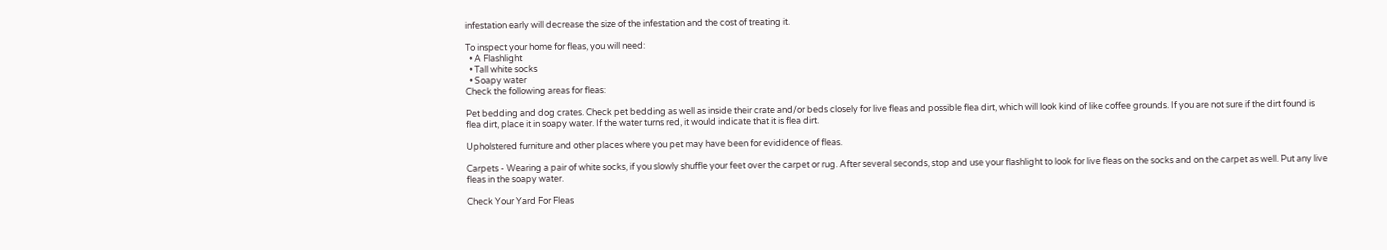infestation early will decrease the size of the infestation and the cost of treating it.

To inspect your home for fleas, you will need:
  • A Flashlight
  • Tall white socks
  • Soapy water
Check the following areas for fleas:

Pet bedding and dog crates. Check pet bedding as well as inside their crate and/or beds closely for live fleas and possible flea dirt, which will look kind of like coffee grounds. If you are not sure if the dirt found is flea dirt, place it in soapy water. If the water turns red, it would indicate that it is flea dirt.

Upholstered furniture and other places where you pet may have been for evididence of fleas.

Carpets - Wearing a pair of white socks, if you slowly shuffle your feet over the carpet or rug. After several seconds, stop and use your flashlight to look for live fleas on the socks and on the carpet as well. Put any live fleas in the soapy water.

Check Your Yard For Fleas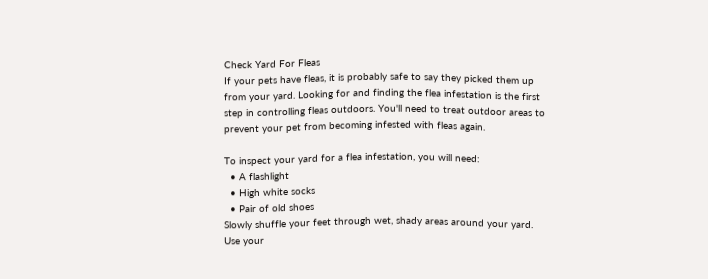Check Yard For Fleas
If your pets have fleas, it is probably safe to say they picked them up from your yard. Looking for and finding the flea infestation is the first step in controlling fleas outdoors. You'll need to treat outdoor areas to prevent your pet from becoming infested with fleas again.

To inspect your yard for a flea infestation, you will need:
  • A flashlight
  • High white socks
  • Pair of old shoes
Slowly shuffle your feet through wet, shady areas around your yard. Use your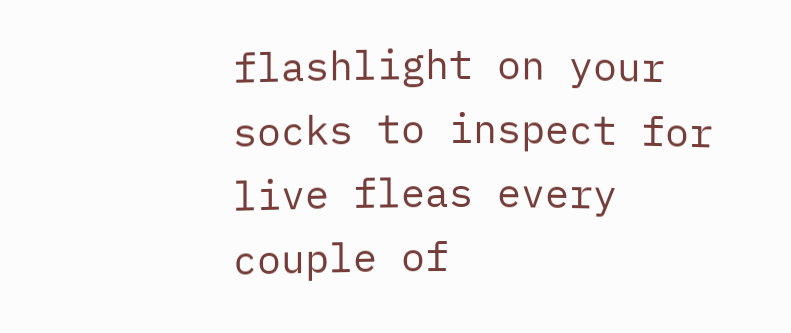flashlight on your socks to inspect for live fleas every couple of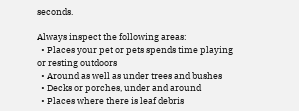seconds.

Always inspect the following areas:
  • Places your pet or pets spends time playing or resting outdoors
  • Around as well as under trees and bushes
  • Decks or porches, under and around
  • Places where there is leaf debris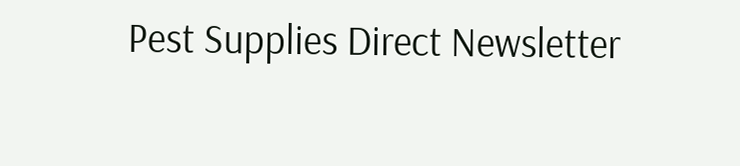Pest Supplies Direct Newsletter